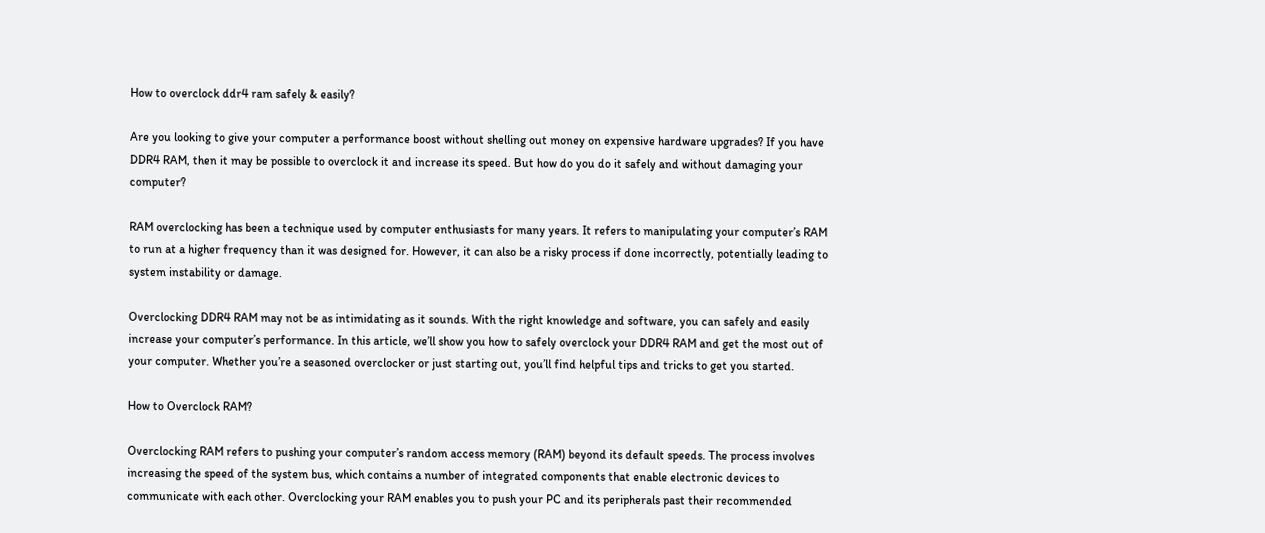How to overclock ddr4 ram safely & easily?

Are you looking to give your computer a performance boost without shelling out money on expensive hardware upgrades? If you have DDR4 RAM, then it may be possible to overclock it and increase its speed. But how do you do it safely and without damaging your computer?

RAM overclocking has been a technique used by computer enthusiasts for many years. It refers to manipulating your computer’s RAM to run at a higher frequency than it was designed for. However, it can also be a risky process if done incorrectly, potentially leading to system instability or damage.

Overclocking DDR4 RAM may not be as intimidating as it sounds. With the right knowledge and software, you can safely and easily increase your computer’s performance. In this article, we’ll show you how to safely overclock your DDR4 RAM and get the most out of your computer. Whether you’re a seasoned overclocker or just starting out, you’ll find helpful tips and tricks to get you started.

How to Overclock RAM?

Overclocking RAM refers to pushing your computer’s random access memory (RAM) beyond its default speeds. The process involves increasing the speed of the system bus, which contains a number of integrated components that enable electronic devices to communicate with each other. Overclocking your RAM enables you to push your PC and its peripherals past their recommended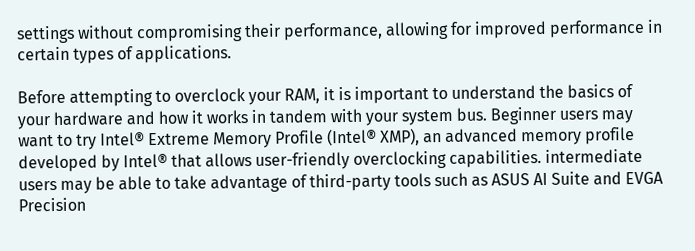settings without compromising their performance, allowing for improved performance in certain types of applications.

Before attempting to overclock your RAM, it is important to understand the basics of your hardware and how it works in tandem with your system bus. Beginner users may want to try Intel® Extreme Memory Profile (Intel® XMP), an advanced memory profile developed by Intel® that allows user-friendly overclocking capabilities. intermediate users may be able to take advantage of third-party tools such as ASUS AI Suite and EVGA Precision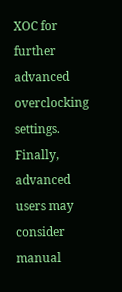XOC for further advanced overclocking settings. Finally, advanced users may consider manual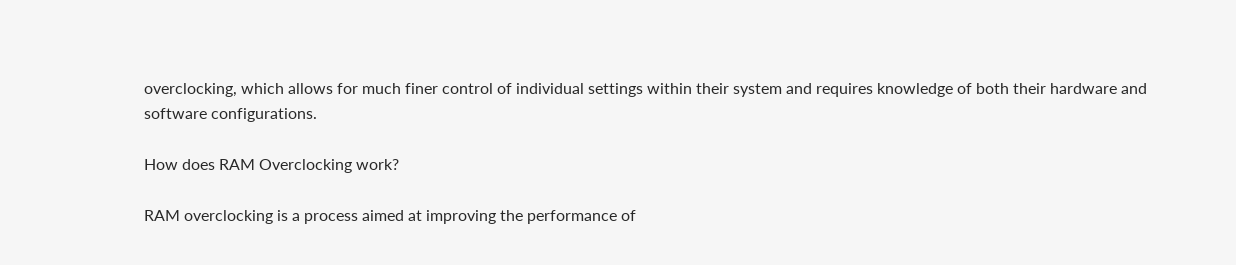overclocking, which allows for much finer control of individual settings within their system and requires knowledge of both their hardware and software configurations.

How does RAM Overclocking work?

RAM overclocking is a process aimed at improving the performance of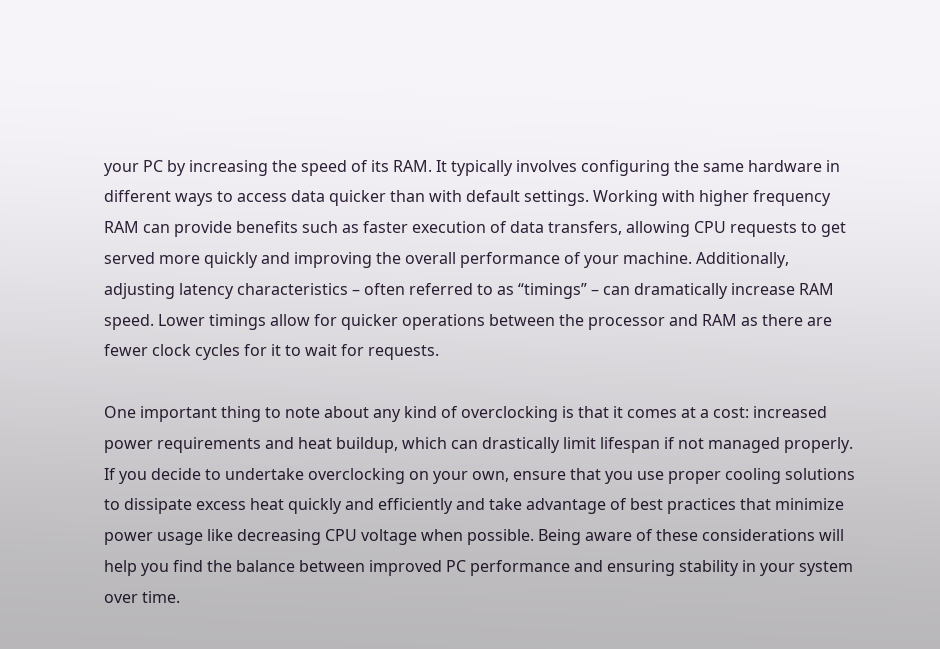your PC by increasing the speed of its RAM. It typically involves configuring the same hardware in different ways to access data quicker than with default settings. Working with higher frequency RAM can provide benefits such as faster execution of data transfers, allowing CPU requests to get served more quickly and improving the overall performance of your machine. Additionally, adjusting latency characteristics – often referred to as “timings” – can dramatically increase RAM speed. Lower timings allow for quicker operations between the processor and RAM as there are fewer clock cycles for it to wait for requests.

One important thing to note about any kind of overclocking is that it comes at a cost: increased power requirements and heat buildup, which can drastically limit lifespan if not managed properly. If you decide to undertake overclocking on your own, ensure that you use proper cooling solutions to dissipate excess heat quickly and efficiently and take advantage of best practices that minimize power usage like decreasing CPU voltage when possible. Being aware of these considerations will help you find the balance between improved PC performance and ensuring stability in your system over time.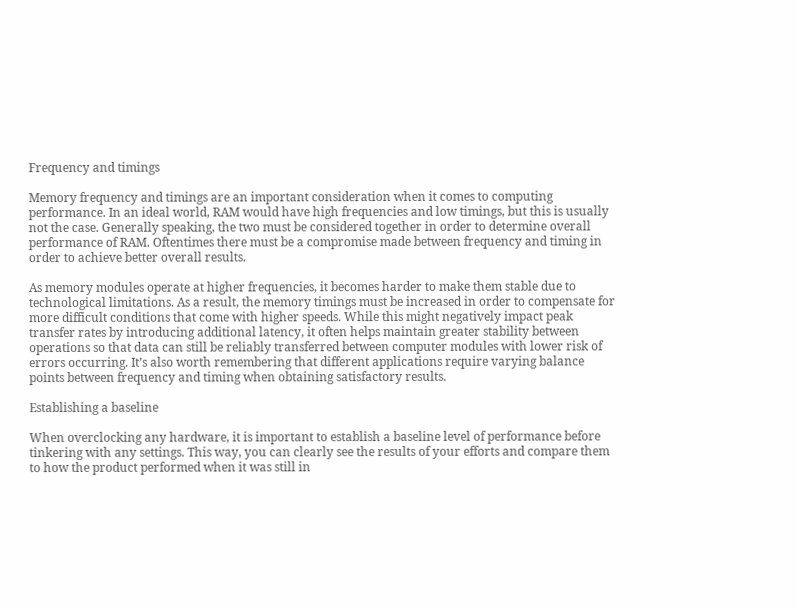Frequency and timings

Memory frequency and timings are an important consideration when it comes to computing performance. In an ideal world, RAM would have high frequencies and low timings, but this is usually not the case. Generally speaking, the two must be considered together in order to determine overall performance of RAM. Oftentimes there must be a compromise made between frequency and timing in order to achieve better overall results.

As memory modules operate at higher frequencies, it becomes harder to make them stable due to technological limitations. As a result, the memory timings must be increased in order to compensate for more difficult conditions that come with higher speeds. While this might negatively impact peak transfer rates by introducing additional latency, it often helps maintain greater stability between operations so that data can still be reliably transferred between computer modules with lower risk of errors occurring. It’s also worth remembering that different applications require varying balance points between frequency and timing when obtaining satisfactory results.

Establishing a baseline

When overclocking any hardware, it is important to establish a baseline level of performance before tinkering with any settings. This way, you can clearly see the results of your efforts and compare them to how the product performed when it was still in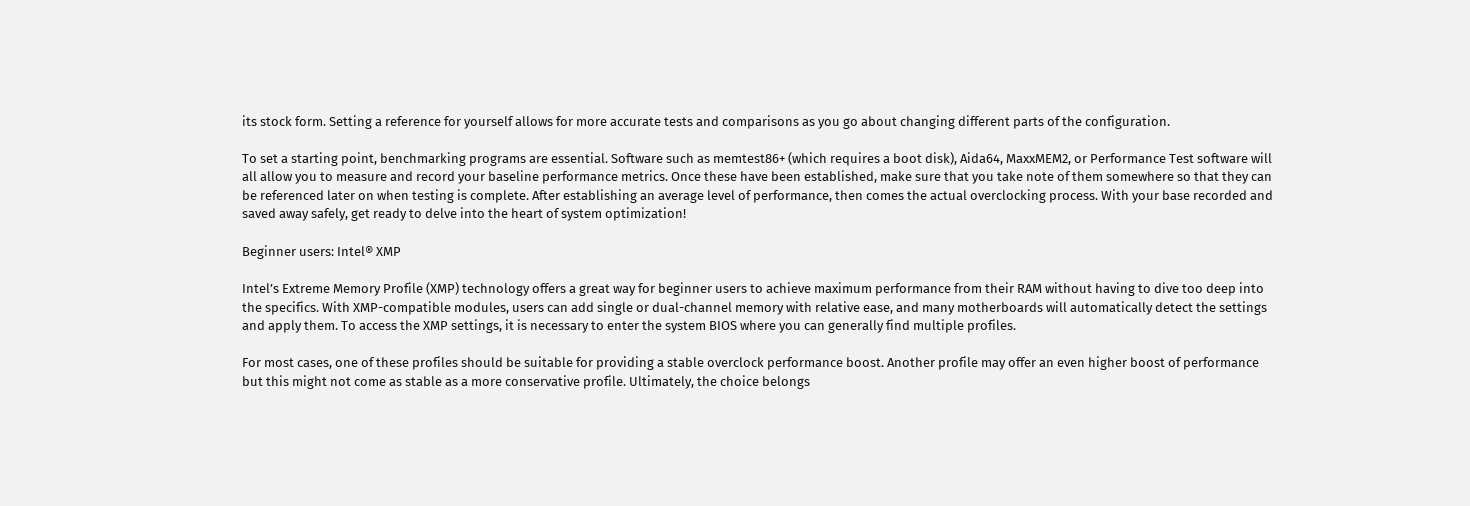its stock form. Setting a reference for yourself allows for more accurate tests and comparisons as you go about changing different parts of the configuration.

To set a starting point, benchmarking programs are essential. Software such as memtest86+ (which requires a boot disk), Aida64, MaxxMEM2, or Performance Test software will all allow you to measure and record your baseline performance metrics. Once these have been established, make sure that you take note of them somewhere so that they can be referenced later on when testing is complete. After establishing an average level of performance, then comes the actual overclocking process. With your base recorded and saved away safely, get ready to delve into the heart of system optimization!

Beginner users: Intel® XMP

Intel’s Extreme Memory Profile (XMP) technology offers a great way for beginner users to achieve maximum performance from their RAM without having to dive too deep into the specifics. With XMP-compatible modules, users can add single or dual-channel memory with relative ease, and many motherboards will automatically detect the settings and apply them. To access the XMP settings, it is necessary to enter the system BIOS where you can generally find multiple profiles.

For most cases, one of these profiles should be suitable for providing a stable overclock performance boost. Another profile may offer an even higher boost of performance but this might not come as stable as a more conservative profile. Ultimately, the choice belongs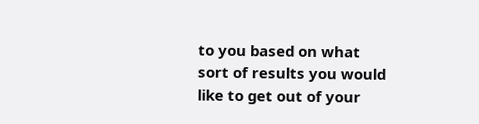to you based on what sort of results you would like to get out of your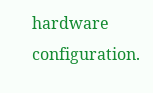hardware configuration.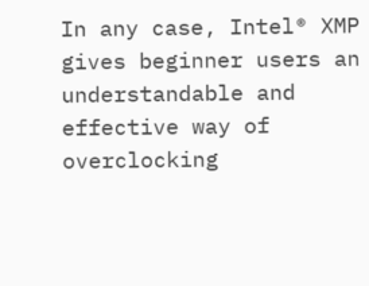In any case, Intel® XMP gives beginner users an understandable and effective way of overclocking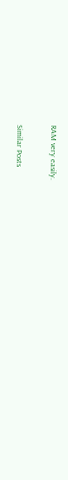RAM very easily.

Similar Posts